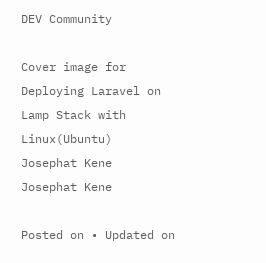DEV Community

Cover image for Deploying Laravel on Lamp Stack with Linux(Ubuntu)
Josephat Kene
Josephat Kene

Posted on • Updated on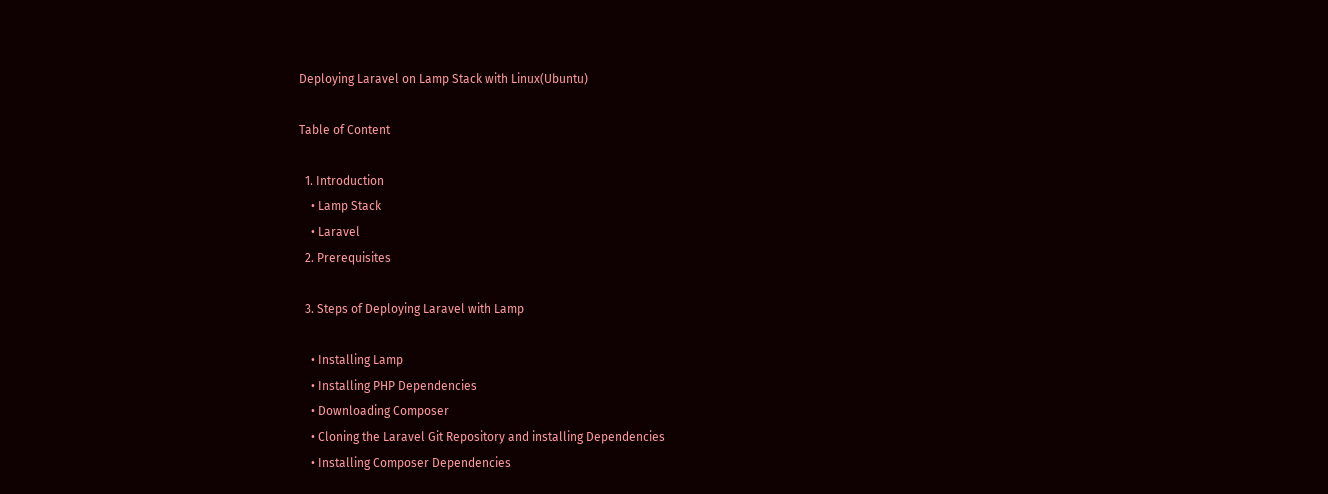Deploying Laravel on Lamp Stack with Linux(Ubuntu)

Table of Content

  1. Introduction
    • Lamp Stack
    • Laravel
  2. Prerequisites

  3. Steps of Deploying Laravel with Lamp

    • Installing Lamp
    • Installing PHP Dependencies
    • Downloading Composer
    • Cloning the Laravel Git Repository and installing Dependencies
    • Installing Composer Dependencies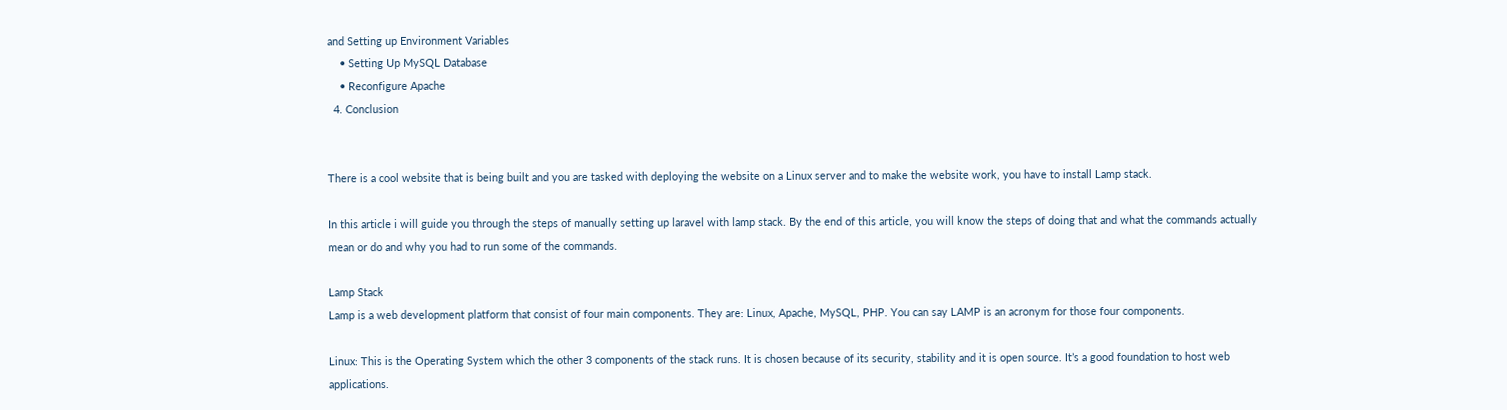and Setting up Environment Variables
    • Setting Up MySQL Database
    • Reconfigure Apache
  4. Conclusion


There is a cool website that is being built and you are tasked with deploying the website on a Linux server and to make the website work, you have to install Lamp stack.

In this article i will guide you through the steps of manually setting up laravel with lamp stack. By the end of this article, you will know the steps of doing that and what the commands actually mean or do and why you had to run some of the commands.

Lamp Stack
Lamp is a web development platform that consist of four main components. They are: Linux, Apache, MySQL, PHP. You can say LAMP is an acronym for those four components.

Linux: This is the Operating System which the other 3 components of the stack runs. It is chosen because of its security, stability and it is open source. It’s a good foundation to host web applications.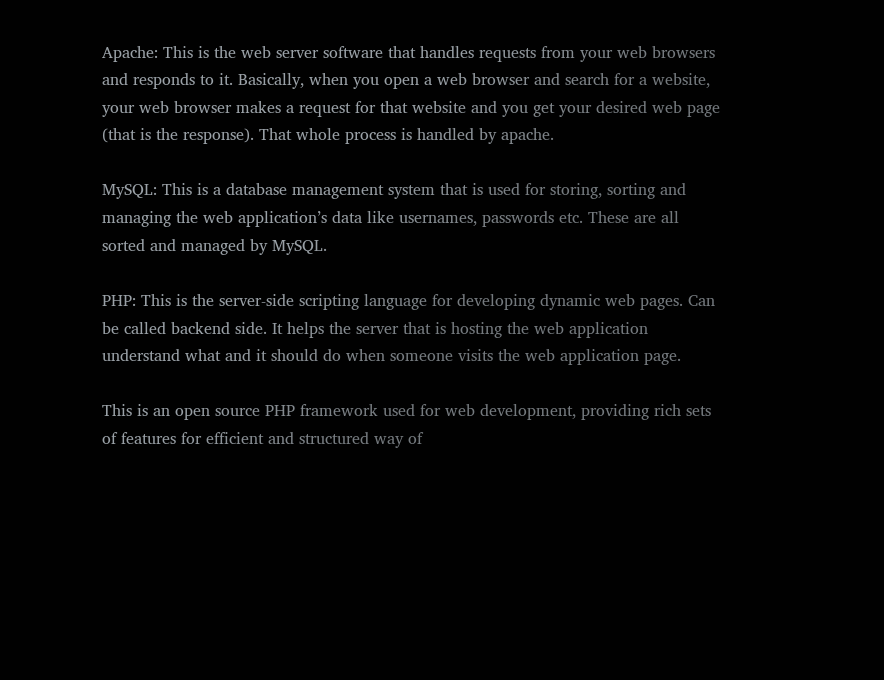Apache: This is the web server software that handles requests from your web browsers and responds to it. Basically, when you open a web browser and search for a website, your web browser makes a request for that website and you get your desired web page (that is the response). That whole process is handled by apache.

MySQL: This is a database management system that is used for storing, sorting and managing the web application’s data like usernames, passwords etc. These are all sorted and managed by MySQL.

PHP: This is the server-side scripting language for developing dynamic web pages. Can be called backend side. It helps the server that is hosting the web application understand what and it should do when someone visits the web application page.

This is an open source PHP framework used for web development, providing rich sets of features for efficient and structured way of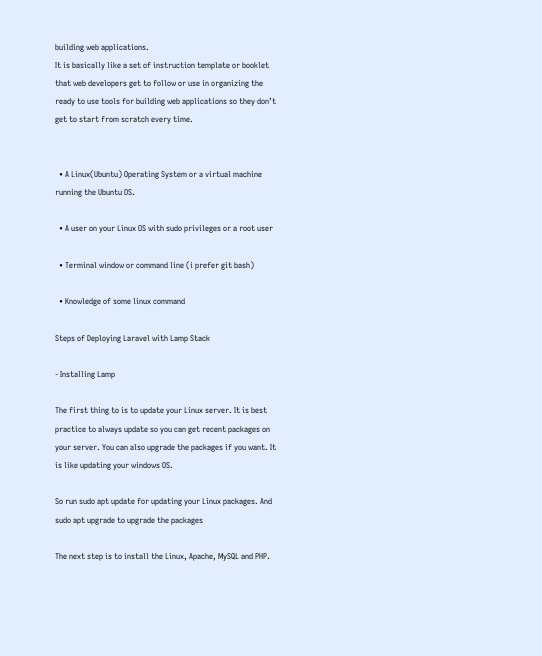building web applications.
It is basically like a set of instruction template or booklet that web developers get to follow or use in organizing the ready to use tools for building web applications so they don’t get to start from scratch every time.


  • A Linux(Ubuntu) Operating System or a virtual machine running the Ubuntu OS.

  • A user on your Linux OS with sudo privileges or a root user

  • Terminal window or command line (i prefer git bash)

  • Knowledge of some linux command

Steps of Deploying Laravel with Lamp Stack

- Installing Lamp

The first thing to is to update your Linux server. It is best practice to always update so you can get recent packages on your server. You can also upgrade the packages if you want. It is like updating your windows OS.

So run sudo apt update for updating your Linux packages. And sudo apt upgrade to upgrade the packages

The next step is to install the Linux, Apache, MySQL and PHP.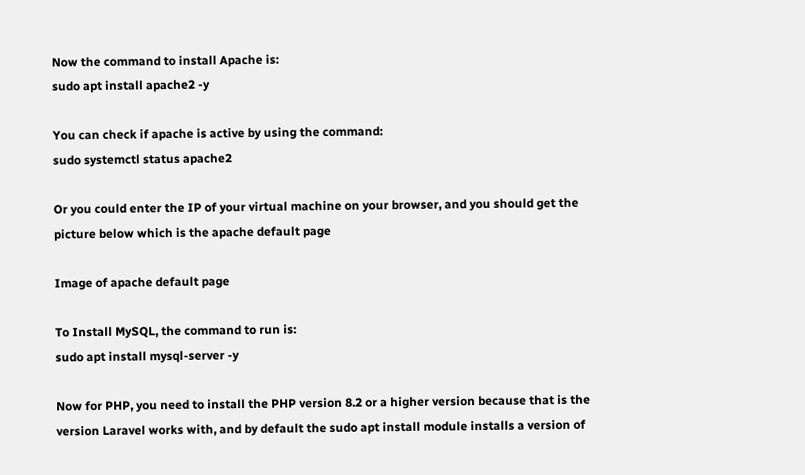Now the command to install Apache is:
sudo apt install apache2 -y

You can check if apache is active by using the command:
sudo systemctl status apache2

Or you could enter the IP of your virtual machine on your browser, and you should get the picture below which is the apache default page

Image of apache default page

To Install MySQL, the command to run is:
sudo apt install mysql-server -y

Now for PHP, you need to install the PHP version 8.2 or a higher version because that is the version Laravel works with, and by default the sudo apt install module installs a version of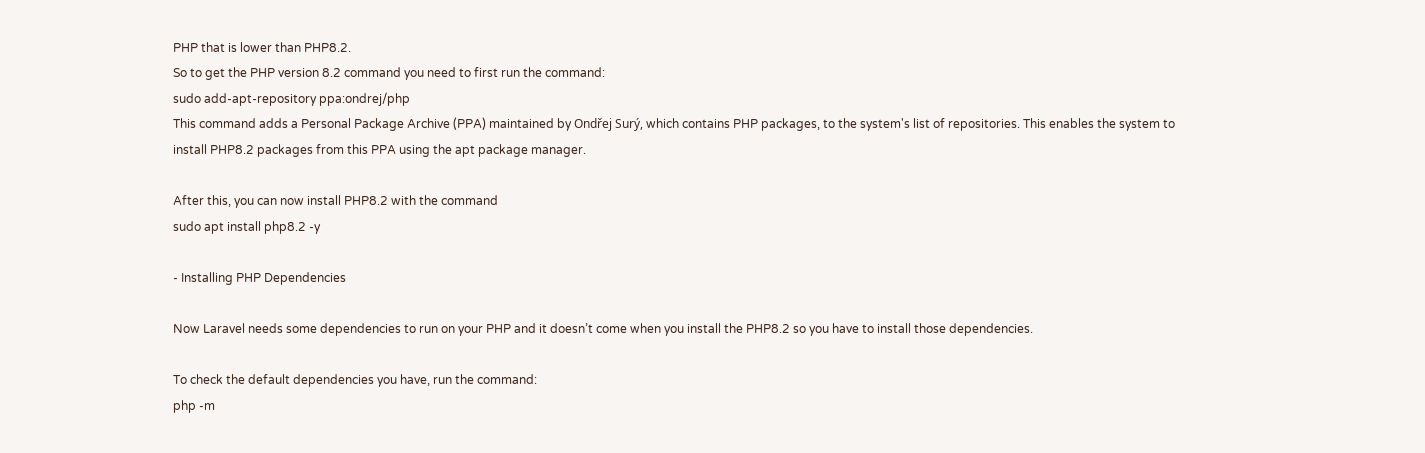PHP that is lower than PHP8.2.
So to get the PHP version 8.2 command you need to first run the command:
sudo add-apt-repository ppa:ondrej/php
This command adds a Personal Package Archive (PPA) maintained by Ondřej Surý, which contains PHP packages, to the system's list of repositories. This enables the system to install PHP8.2 packages from this PPA using the apt package manager.

After this, you can now install PHP8.2 with the command
sudo apt install php8.2 -y

- Installing PHP Dependencies

Now Laravel needs some dependencies to run on your PHP and it doesn’t come when you install the PHP8.2 so you have to install those dependencies.

To check the default dependencies you have, run the command:
php -m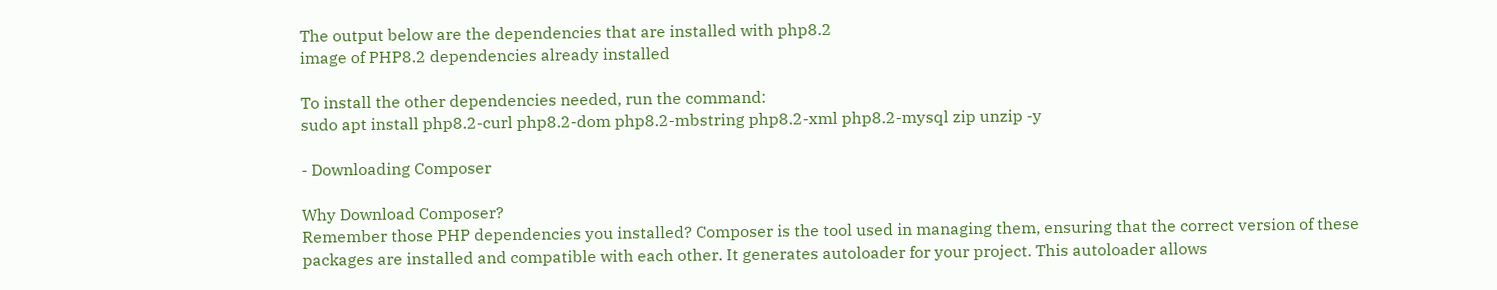The output below are the dependencies that are installed with php8.2
image of PHP8.2 dependencies already installed

To install the other dependencies needed, run the command:
sudo apt install php8.2-curl php8.2-dom php8.2-mbstring php8.2-xml php8.2-mysql zip unzip -y

- Downloading Composer

Why Download Composer?
Remember those PHP dependencies you installed? Composer is the tool used in managing them, ensuring that the correct version of these packages are installed and compatible with each other. It generates autoloader for your project. This autoloader allows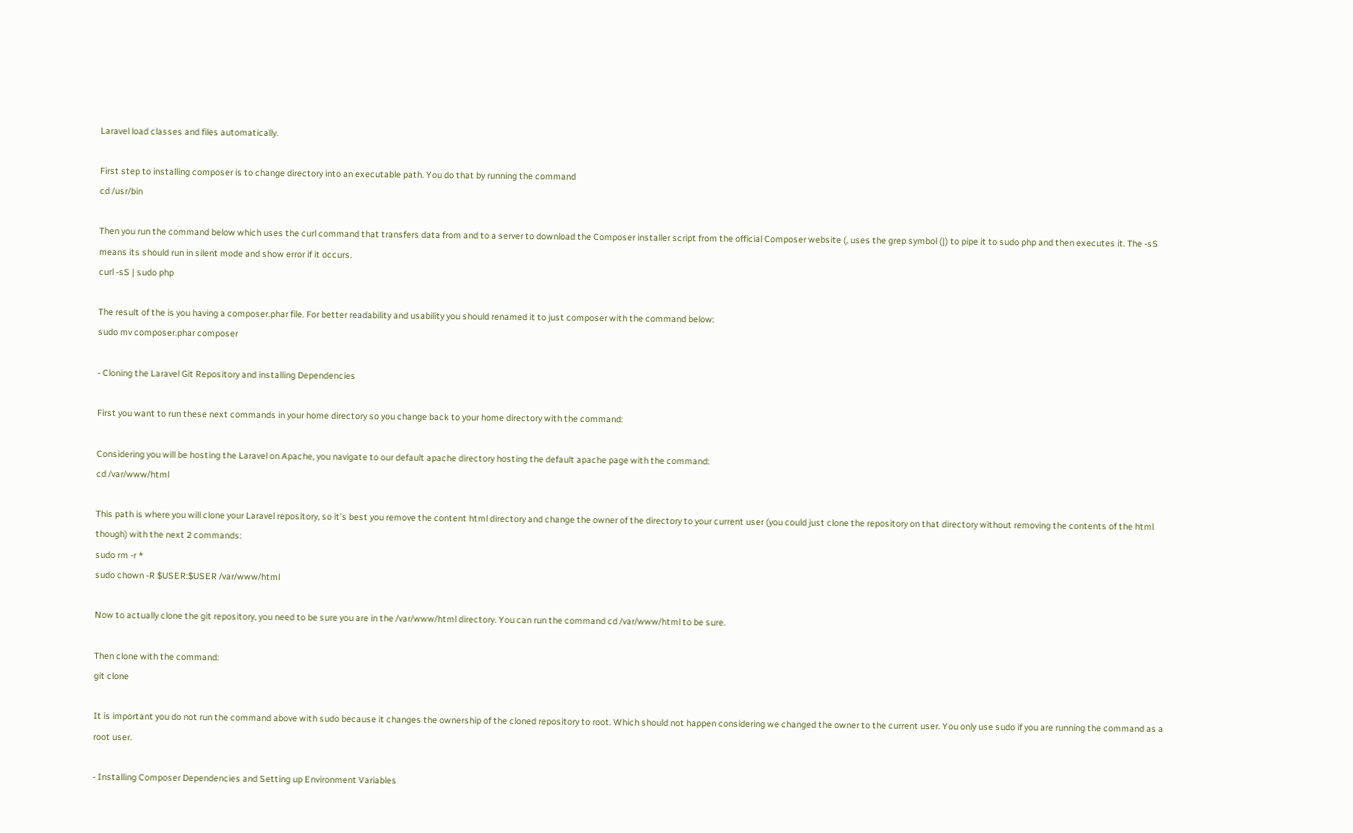Laravel load classes and files automatically.

First step to installing composer is to change directory into an executable path. You do that by running the command
cd /usr/bin

Then you run the command below which uses the curl command that transfers data from and to a server to download the Composer installer script from the official Composer website (, uses the grep symbol (|) to pipe it to sudo php and then executes it. The -sS means its should run in silent mode and show error if it occurs.
curl -sS | sudo php

The result of the is you having a composer.phar file. For better readability and usability you should renamed it to just composer with the command below:
sudo mv composer.phar composer

- Cloning the Laravel Git Repository and installing Dependencies

First you want to run these next commands in your home directory so you change back to your home directory with the command:

Considering you will be hosting the Laravel on Apache, you navigate to our default apache directory hosting the default apache page with the command:
cd /var/www/html

This path is where you will clone your Laravel repository, so it’s best you remove the content html directory and change the owner of the directory to your current user (you could just clone the repository on that directory without removing the contents of the html though) with the next 2 commands:
sudo rm -r *
sudo chown -R $USER:$USER /var/www/html

Now to actually clone the git repository, you need to be sure you are in the /var/www/html directory. You can run the command cd /var/www/html to be sure.

Then clone with the command:
git clone

It is important you do not run the command above with sudo because it changes the ownership of the cloned repository to root. Which should not happen considering we changed the owner to the current user. You only use sudo if you are running the command as a root user.

- Installing Composer Dependencies and Setting up Environment Variables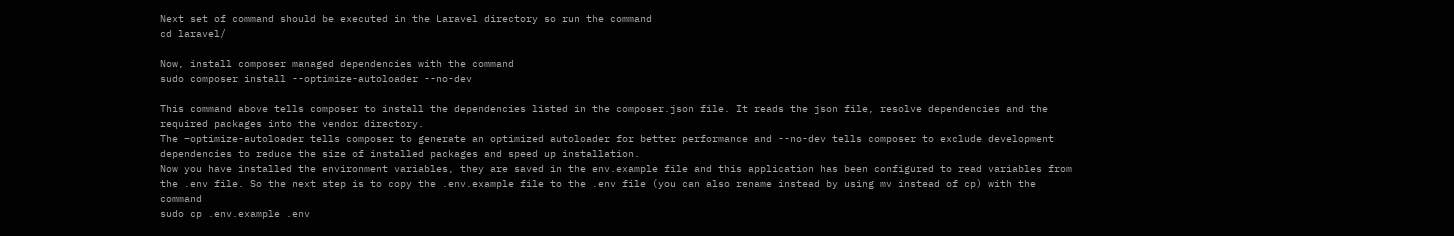Next set of command should be executed in the Laravel directory so run the command
cd laravel/

Now, install composer managed dependencies with the command
sudo composer install --optimize-autoloader --no-dev

This command above tells composer to install the dependencies listed in the composer.json file. It reads the json file, resolve dependencies and the required packages into the vendor directory.
The –optimize-autoloader tells composer to generate an optimized autoloader for better performance and --no-dev tells composer to exclude development dependencies to reduce the size of installed packages and speed up installation.
Now you have installed the environment variables, they are saved in the env.example file and this application has been configured to read variables from the .env file. So the next step is to copy the .env.example file to the .env file (you can also rename instead by using mv instead of cp) with the command
sudo cp .env.example .env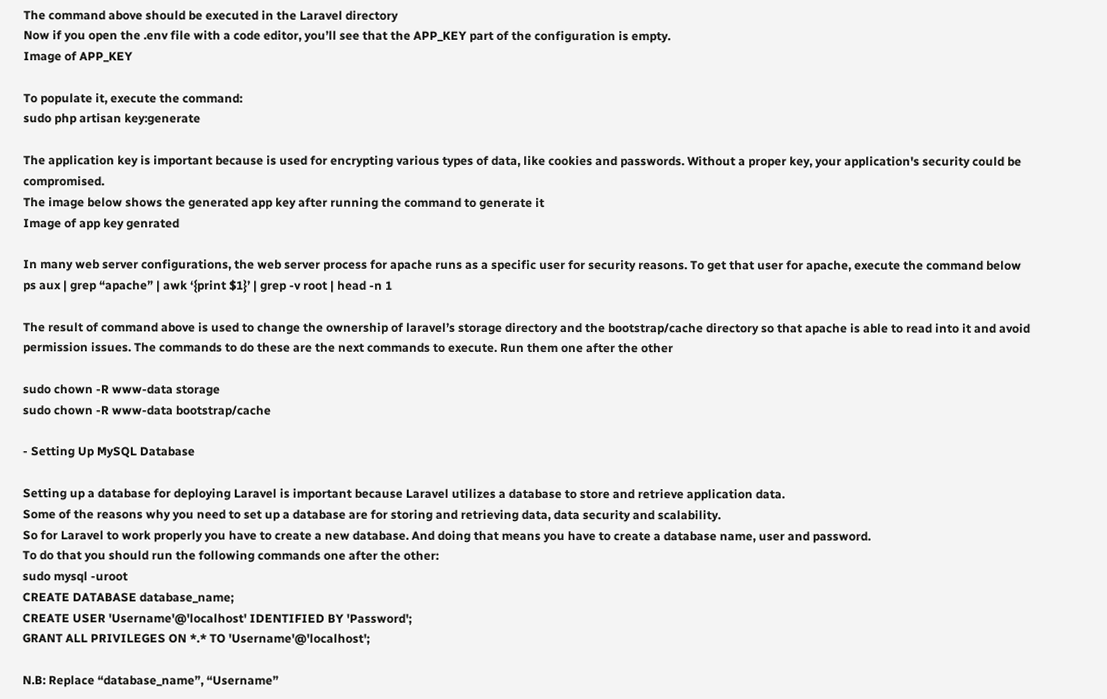The command above should be executed in the Laravel directory
Now if you open the .env file with a code editor, you’ll see that the APP_KEY part of the configuration is empty.
Image of APP_KEY

To populate it, execute the command:
sudo php artisan key:generate

The application key is important because is used for encrypting various types of data, like cookies and passwords. Without a proper key, your application's security could be compromised.
The image below shows the generated app key after running the command to generate it
Image of app key genrated

In many web server configurations, the web server process for apache runs as a specific user for security reasons. To get that user for apache, execute the command below
ps aux | grep “apache” | awk ‘{print $1}’ | grep -v root | head -n 1

The result of command above is used to change the ownership of laravel’s storage directory and the bootstrap/cache directory so that apache is able to read into it and avoid permission issues. The commands to do these are the next commands to execute. Run them one after the other

sudo chown -R www-data storage
sudo chown -R www-data bootstrap/cache

- Setting Up MySQL Database

Setting up a database for deploying Laravel is important because Laravel utilizes a database to store and retrieve application data.
Some of the reasons why you need to set up a database are for storing and retrieving data, data security and scalability.
So for Laravel to work properly you have to create a new database. And doing that means you have to create a database name, user and password.
To do that you should run the following commands one after the other:
sudo mysql -uroot
CREATE DATABASE database_name;
CREATE USER 'Username'@'localhost' IDENTIFIED BY 'Password';
GRANT ALL PRIVILEGES ON *.* TO 'Username'@'localhost';

N.B: Replace “database_name”, “Username”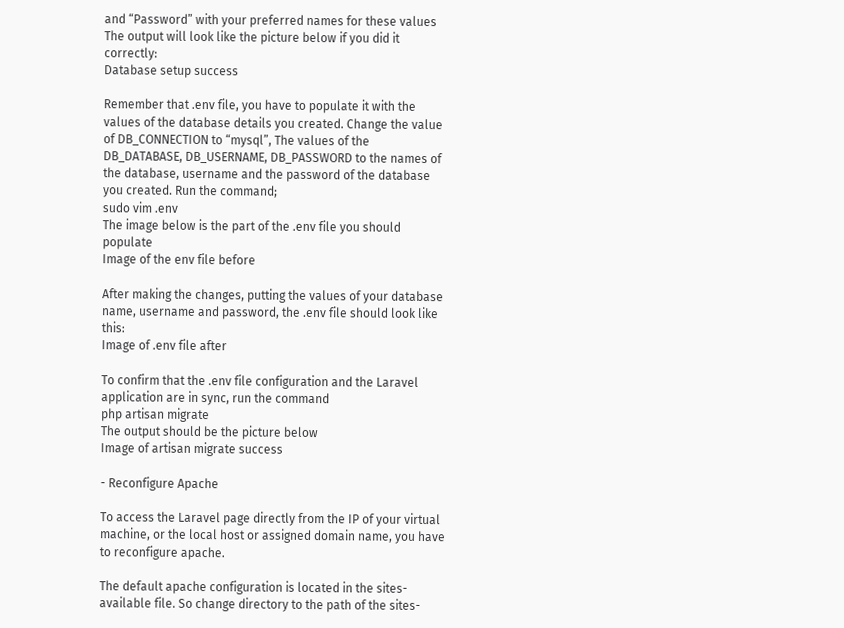and “Password” with your preferred names for these values
The output will look like the picture below if you did it correctly:
Database setup success

Remember that .env file, you have to populate it with the values of the database details you created. Change the value of DB_CONNECTION to “mysql”, The values of the DB_DATABASE, DB_USERNAME, DB_PASSWORD to the names of the database, username and the password of the database you created. Run the command;
sudo vim .env
The image below is the part of the .env file you should populate
Image of the env file before

After making the changes, putting the values of your database name, username and password, the .env file should look like this:
Image of .env file after

To confirm that the .env file configuration and the Laravel application are in sync, run the command
php artisan migrate
The output should be the picture below
Image of artisan migrate success

- Reconfigure Apache

To access the Laravel page directly from the IP of your virtual machine, or the local host or assigned domain name, you have to reconfigure apache.

The default apache configuration is located in the sites-available file. So change directory to the path of the sites-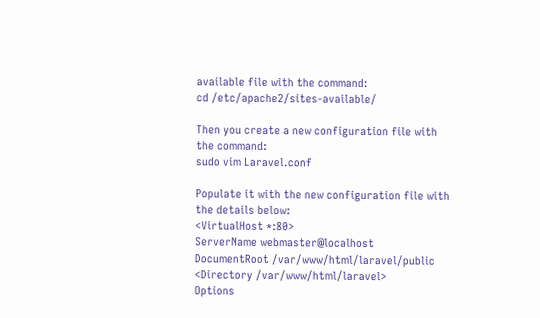available file with the command:
cd /etc/apache2/sites-available/

Then you create a new configuration file with the command:
sudo vim Laravel.conf

Populate it with the new configuration file with the details below:
<VirtualHost *:80>
ServerName webmaster@localhost
DocumentRoot /var/www/html/laravel/public
<Directory /var/www/html/laravel>
Options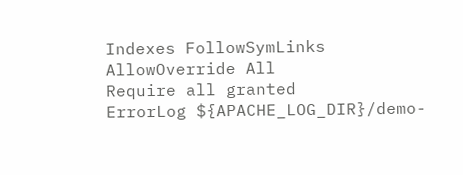Indexes FollowSymLinks
AllowOverride All
Require all granted
ErrorLog ${APACHE_LOG_DIR}/demo-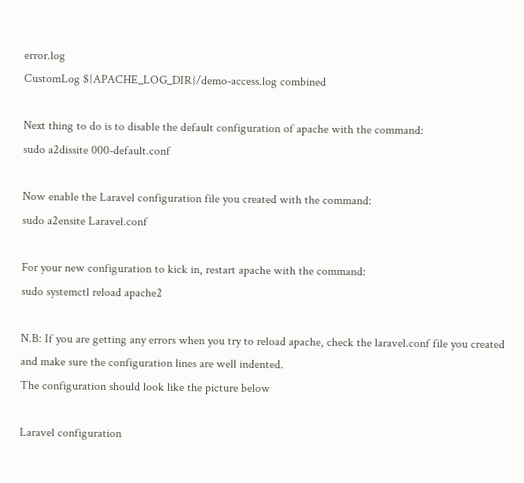error.log
CustomLog ${APACHE_LOG_DIR}/demo-access.log combined

Next thing to do is to disable the default configuration of apache with the command:
sudo a2dissite 000-default.conf

Now enable the Laravel configuration file you created with the command:
sudo a2ensite Laravel.conf

For your new configuration to kick in, restart apache with the command:
sudo systemctl reload apache2

N.B: If you are getting any errors when you try to reload apache, check the laravel.conf file you created and make sure the configuration lines are well indented.
The configuration should look like the picture below

Laravel configuration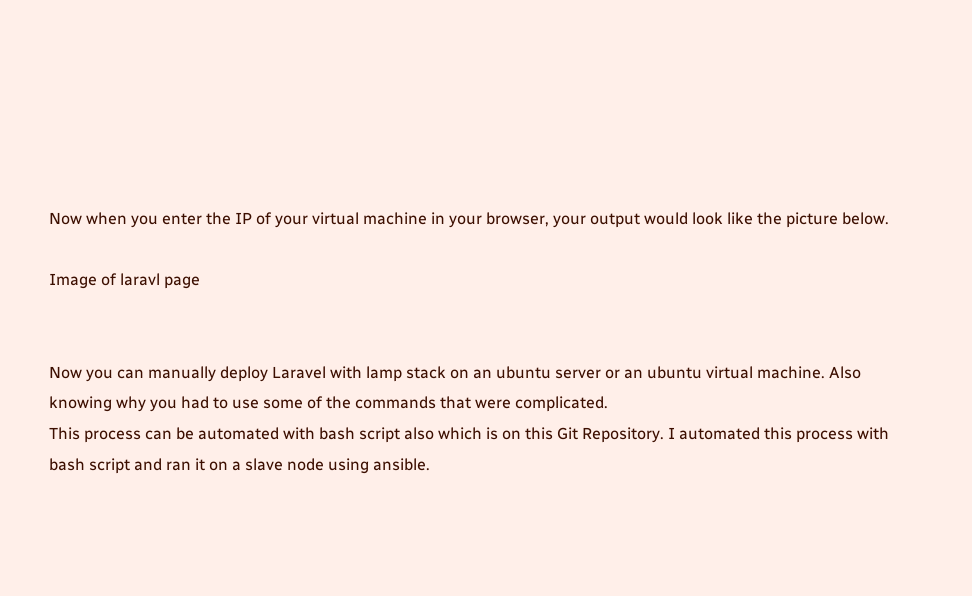Now when you enter the IP of your virtual machine in your browser, your output would look like the picture below.

Image of laravl page


Now you can manually deploy Laravel with lamp stack on an ubuntu server or an ubuntu virtual machine. Also knowing why you had to use some of the commands that were complicated.
This process can be automated with bash script also which is on this Git Repository. I automated this process with bash script and ran it on a slave node using ansible.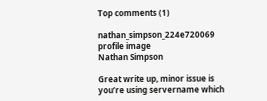Top comments (1)

nathan_simpson_224e720069 profile image
Nathan Simpson

Great write up, minor issue is you’re using servername which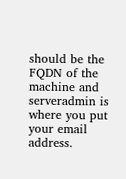should be the FQDN of the machine and serveradmin is where you put your email address.